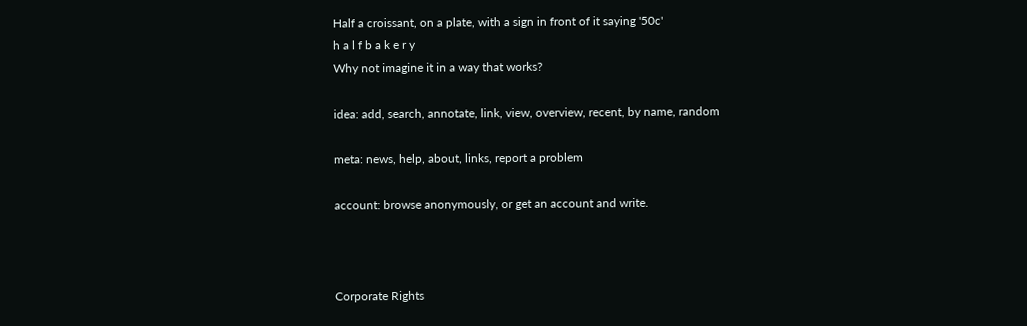Half a croissant, on a plate, with a sign in front of it saying '50c'
h a l f b a k e r y
Why not imagine it in a way that works?

idea: add, search, annotate, link, view, overview, recent, by name, random

meta: news, help, about, links, report a problem

account: browse anonymously, or get an account and write.



Corporate Rights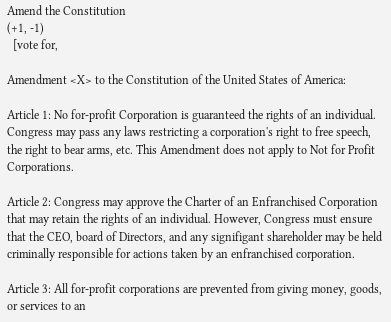Amend the Constitution
(+1, -1)
  [vote for,

Amendment <X> to the Constitution of the United States of America:

Article 1: No for-profit Corporation is guaranteed the rights of an individual. Congress may pass any laws restricting a corporation's right to free speech, the right to bear arms, etc. This Amendment does not apply to Not for Profit Corporations.

Article 2: Congress may approve the Charter of an Enfranchised Corporation that may retain the rights of an individual. However, Congress must ensure that the CEO, board of Directors, and any signifigant shareholder may be held criminally responsible for actions taken by an enfranchised corporation.

Article 3: All for-profit corporations are prevented from giving money, goods, or services to an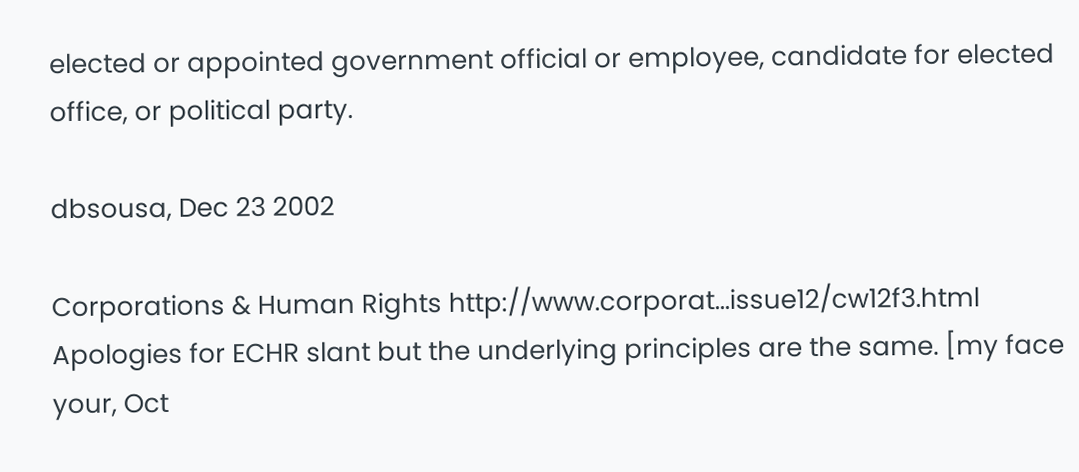elected or appointed government official or employee, candidate for elected office, or political party.

dbsousa, Dec 23 2002

Corporations & Human Rights http://www.corporat...issue12/cw12f3.html
Apologies for ECHR slant but the underlying principles are the same. [my face your, Oct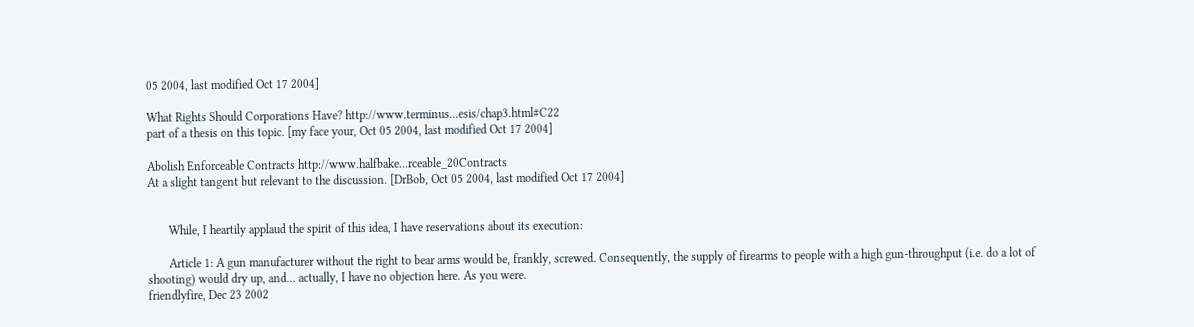05 2004, last modified Oct 17 2004]

What Rights Should Corporations Have? http://www.terminus...esis/chap3.html#C22
part of a thesis on this topic. [my face your, Oct 05 2004, last modified Oct 17 2004]

Abolish Enforceable Contracts http://www.halfbake...rceable_20Contracts
At a slight tangent but relevant to the discussion. [DrBob, Oct 05 2004, last modified Oct 17 2004]


       While, I heartily applaud the spirit of this idea, I have reservations about its execution:

       Article 1: A gun manufacturer without the right to bear arms would be, frankly, screwed. Consequently, the supply of firearms to people with a high gun-throughput (i.e. do a lot of shooting) would dry up, and... actually, I have no objection here. As you were.
friendlyfire, Dec 23 2002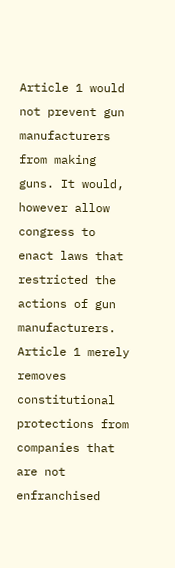Article 1 would not prevent gun manufacturers from making guns. It would, however allow congress to enact laws that restricted the actions of gun manufacturers. Article 1 merely removes constitutional protections from companies that are not enfranchised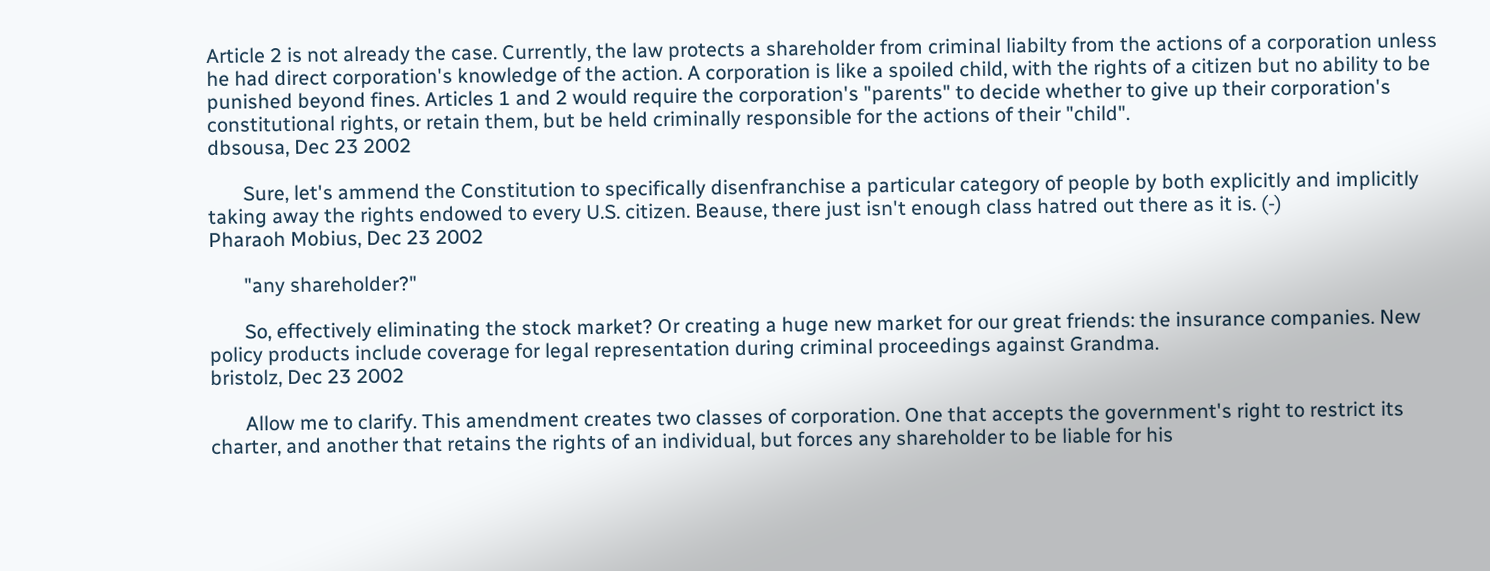Article 2 is not already the case. Currently, the law protects a shareholder from criminal liabilty from the actions of a corporation unless he had direct corporation's knowledge of the action. A corporation is like a spoiled child, with the rights of a citizen but no ability to be punished beyond fines. Articles 1 and 2 would require the corporation's "parents" to decide whether to give up their corporation's constitutional rights, or retain them, but be held criminally responsible for the actions of their "child".
dbsousa, Dec 23 2002

       Sure, let's ammend the Constitution to specifically disenfranchise a particular category of people by both explicitly and implicitly taking away the rights endowed to every U.S. citizen. Beause, there just isn't enough class hatred out there as it is. (-)
Pharaoh Mobius, Dec 23 2002

       "any shareholder?"

       So, effectively eliminating the stock market? Or creating a huge new market for our great friends: the insurance companies. New policy products include coverage for legal representation during criminal proceedings against Grandma.
bristolz, Dec 23 2002

       Allow me to clarify. This amendment creates two classes of corporation. One that accepts the government's right to restrict its charter, and another that retains the rights of an individual, but forces any shareholder to be liable for his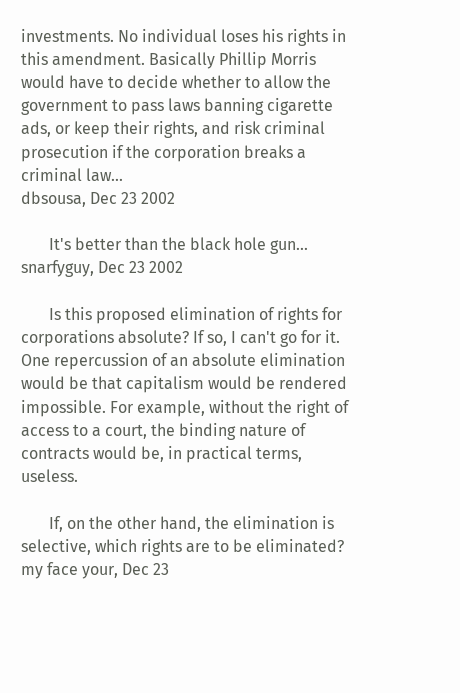investments. No individual loses his rights in this amendment. Basically Phillip Morris would have to decide whether to allow the government to pass laws banning cigarette ads, or keep their rights, and risk criminal prosecution if the corporation breaks a criminal law...
dbsousa, Dec 23 2002

       It's better than the black hole gun...
snarfyguy, Dec 23 2002

       Is this proposed elimination of rights for corporations absolute? If so, I can't go for it. One repercussion of an absolute elimination would be that capitalism would be rendered impossible. For example, without the right of access to a court, the binding nature of contracts would be, in practical terms, useless.

       If, on the other hand, the elimination is selective, which rights are to be eliminated?
my face your, Dec 23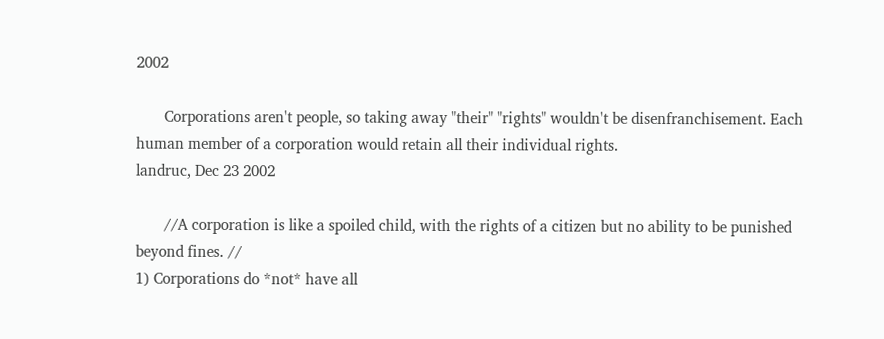2002

       Corporations aren't people, so taking away "their" "rights" wouldn't be disenfranchisement. Each human member of a corporation would retain all their individual rights.
landruc, Dec 23 2002

       //A corporation is like a spoiled child, with the rights of a citizen but no ability to be punished beyond fines. //
1) Corporations do *not* have all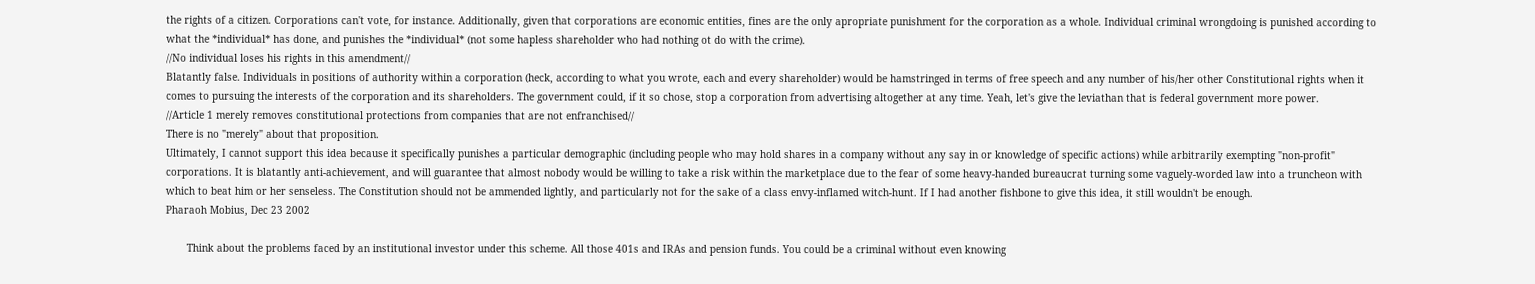the rights of a citizen. Corporations can't vote, for instance. Additionally, given that corporations are economic entities, fines are the only apropriate punishment for the corporation as a whole. Individual criminal wrongdoing is punished according to what the *individual* has done, and punishes the *individual* (not some hapless shareholder who had nothing ot do with the crime).
//No individual loses his rights in this amendment//
Blatantly false. Individuals in positions of authority within a corporation (heck, according to what you wrote, each and every shareholder) would be hamstringed in terms of free speech and any number of his/her other Constitutional rights when it comes to pursuing the interests of the corporation and its shareholders. The government could, if it so chose, stop a corporation from advertising altogether at any time. Yeah, let's give the leviathan that is federal government more power.
//Article 1 merely removes constitutional protections from companies that are not enfranchised//
There is no "merely" about that proposition.
Ultimately, I cannot support this idea because it specifically punishes a particular demographic (including people who may hold shares in a company without any say in or knowledge of specific actions) while arbitrarily exempting "non-profit" corporations. It is blatantly anti-achievement, and will guarantee that almost nobody would be willing to take a risk within the marketplace due to the fear of some heavy-handed bureaucrat turning some vaguely-worded law into a truncheon with which to beat him or her senseless. The Constitution should not be ammended lightly, and particularly not for the sake of a class envy-inflamed witch-hunt. If I had another fishbone to give this idea, it still wouldn't be enough.
Pharaoh Mobius, Dec 23 2002

       Think about the problems faced by an institutional investor under this scheme. All those 401s and IRAs and pension funds. You could be a criminal without even knowing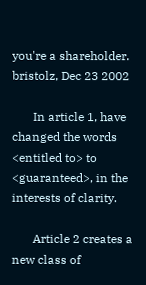you're a shareholder.
bristolz, Dec 23 2002

       In article 1, have changed the words <entitled to> to <guaranteed>, in the interests of clarity.

       Article 2 creates a new class of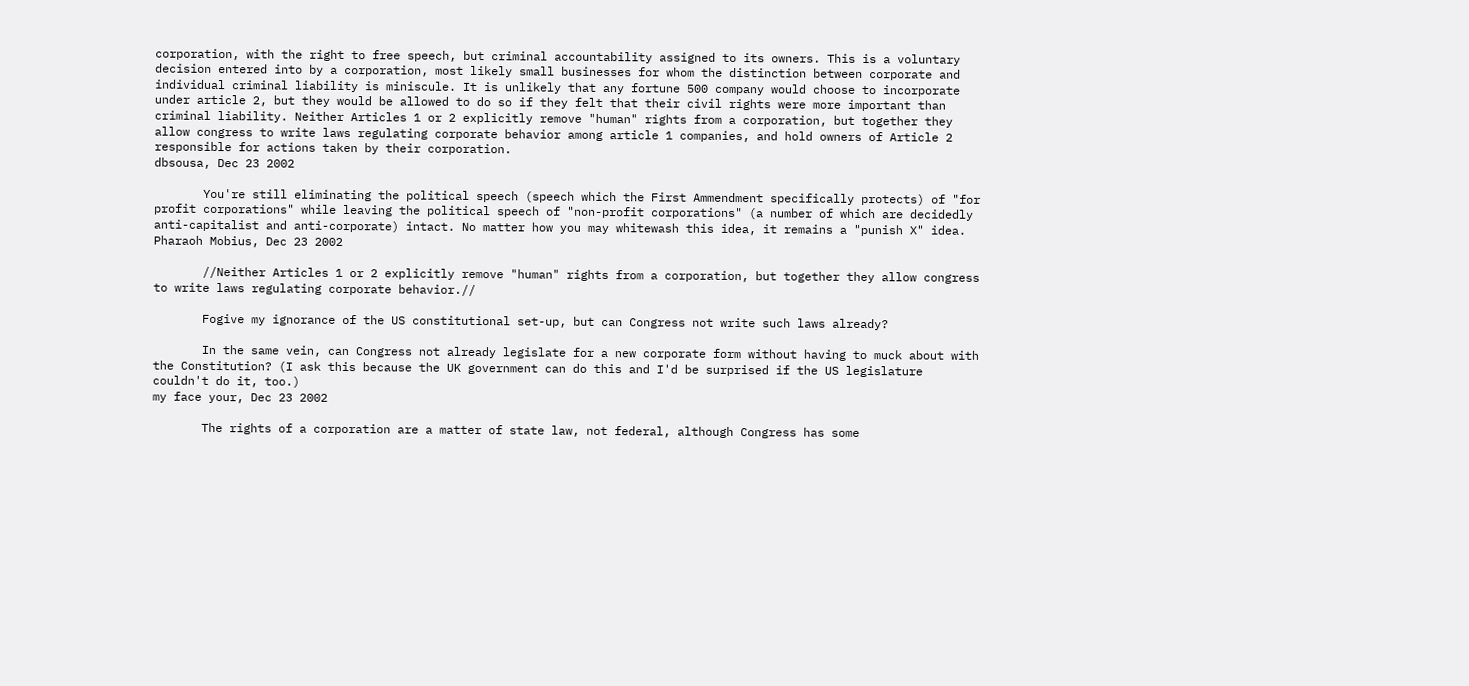corporation, with the right to free speech, but criminal accountability assigned to its owners. This is a voluntary decision entered into by a corporation, most likely small businesses for whom the distinction between corporate and individual criminal liability is miniscule. It is unlikely that any fortune 500 company would choose to incorporate under article 2, but they would be allowed to do so if they felt that their civil rights were more important than criminal liability. Neither Articles 1 or 2 explicitly remove "human" rights from a corporation, but together they allow congress to write laws regulating corporate behavior among article 1 companies, and hold owners of Article 2 responsible for actions taken by their corporation.
dbsousa, Dec 23 2002

       You're still eliminating the political speech (speech which the First Ammendment specifically protects) of "for profit corporations" while leaving the political speech of "non-profit corporations" (a number of which are decidedly anti-capitalist and anti-corporate) intact. No matter how you may whitewash this idea, it remains a "punish X" idea.
Pharaoh Mobius, Dec 23 2002

       //Neither Articles 1 or 2 explicitly remove "human" rights from a corporation, but together they allow congress to write laws regulating corporate behavior.//

       Fogive my ignorance of the US constitutional set-up, but can Congress not write such laws already?

       In the same vein, can Congress not already legislate for a new corporate form without having to muck about with the Constitution? (I ask this because the UK government can do this and I'd be surprised if the US legislature couldn't do it, too.)
my face your, Dec 23 2002

       The rights of a corporation are a matter of state law, not federal, although Congress has some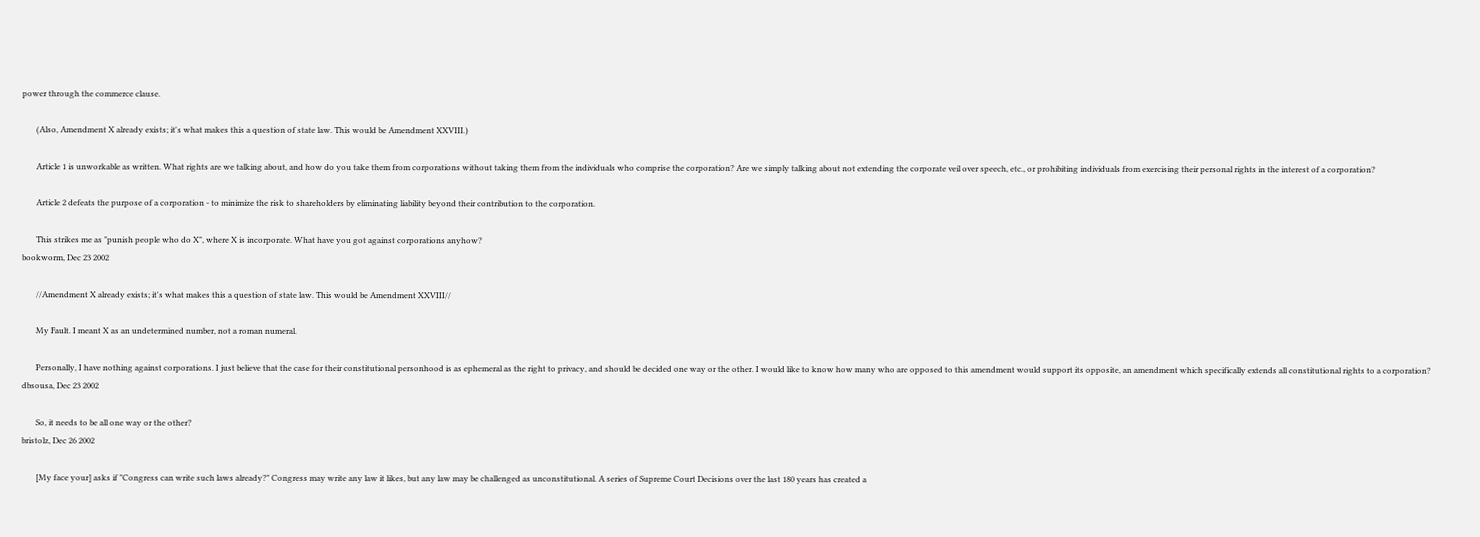power through the commerce clause.

       (Also, Amendment X already exists; it's what makes this a question of state law. This would be Amendment XXVIII.)

       Article 1 is unworkable as written. What rights are we talking about, and how do you take them from corporations without taking them from the individuals who comprise the corporation? Are we simply talking about not extending the corporate veil over speech, etc., or prohibiting individuals from exercising their personal rights in the interest of a corporation?

       Article 2 defeats the purpose of a corporation - to minimize the risk to shareholders by eliminating liability beyond their contribution to the corporation.

       This strikes me as "punish people who do X", where X is incorporate. What have you got against corporations anyhow?
bookworm, Dec 23 2002

       //Amendment X already exists; it's what makes this a question of state law. This would be Amendment XXVIII//

       My Fault. I meant X as an undetermined number, not a roman numeral.

       Personally, I have nothing against corporations. I just believe that the case for their constitutional personhood is as ephemeral as the right to privacy, and should be decided one way or the other. I would like to know how many who are opposed to this amendment would support its opposite, an amendment which specifically extends all constitutional rights to a corporation?
dbsousa, Dec 23 2002

       So, it needs to be all one way or the other?
bristolz, Dec 26 2002

       [My face your] asks if "Congress can write such laws already?" Congress may write any law it likes, but any law may be challenged as unconstitutional. A series of Supreme Court Decisions over the last 180 years has created a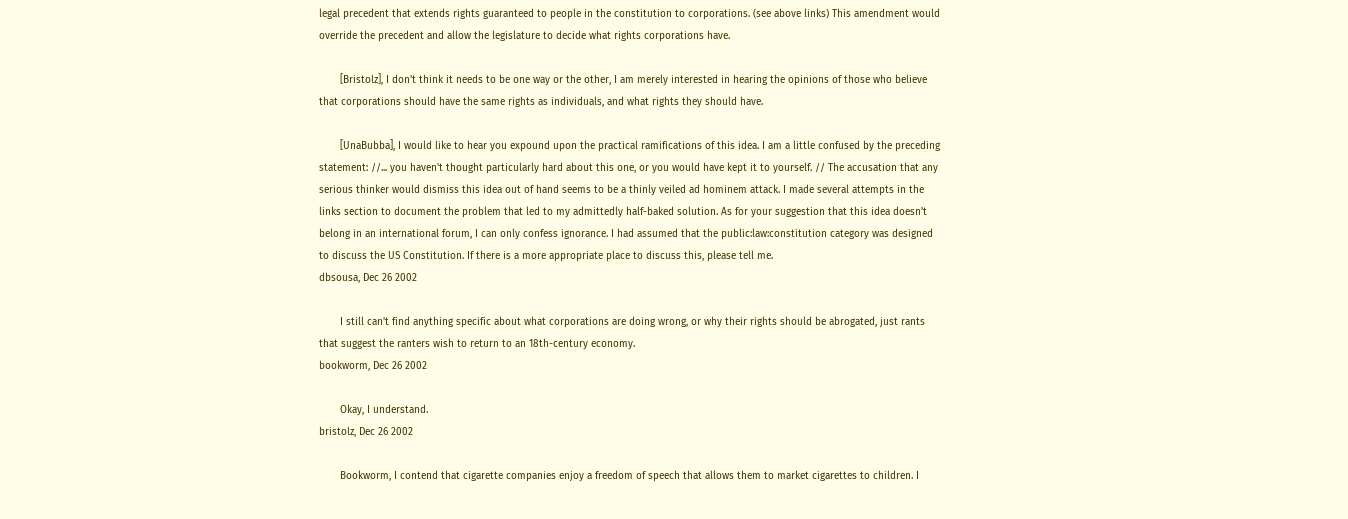legal precedent that extends rights guaranteed to people in the constitution to corporations. (see above links) This amendment would override the precedent and allow the legislature to decide what rights corporations have.

       [Bristolz], I don't think it needs to be one way or the other, I am merely interested in hearing the opinions of those who believe that corporations should have the same rights as individuals, and what rights they should have.

       [UnaBubba], I would like to hear you expound upon the practical ramifications of this idea. I am a little confused by the preceding statement: //... you haven't thought particularly hard about this one, or you would have kept it to yourself. // The accusation that any serious thinker would dismiss this idea out of hand seems to be a thinly veiled ad hominem attack. I made several attempts in the links section to document the problem that led to my admittedly half-baked solution. As for your suggestion that this idea doesn't belong in an international forum, I can only confess ignorance. I had assumed that the public:law:constitution category was designed to discuss the US Constitution. If there is a more appropriate place to discuss this, please tell me.
dbsousa, Dec 26 2002

       I still can't find anything specific about what corporations are doing wrong, or why their rights should be abrogated, just rants that suggest the ranters wish to return to an 18th-century economy.
bookworm, Dec 26 2002

       Okay, I understand.
bristolz, Dec 26 2002

       Bookworm, I contend that cigarette companies enjoy a freedom of speech that allows them to market cigarettes to children. I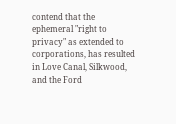contend that the ephemeral "right to privacy" as extended to corporations, has resulted in Love Canal, Silkwood, and the Ford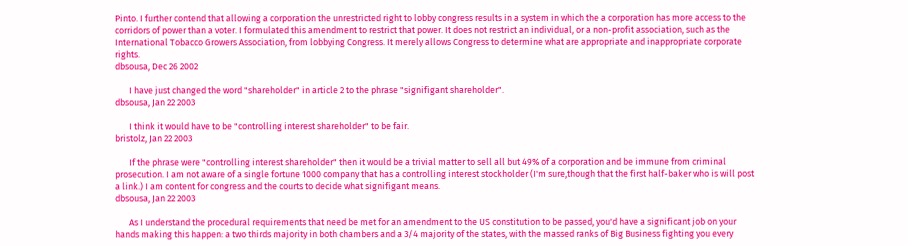Pinto. I further contend that allowing a corporation the unrestricted right to lobby congress results in a system in which the a corporation has more access to the corridors of power than a voter. I formulated this amendment to restrict that power. It does not restrict an individual, or a non-profit association, such as the International Tobacco Growers Association, from lobbying Congress. It merely allows Congress to determine what are appropriate and inappropriate corporate rights.
dbsousa, Dec 26 2002

       I have just changed the word "shareholder" in article 2 to the phrase "signifigant shareholder".
dbsousa, Jan 22 2003

       I think it would have to be "controlling interest shareholder" to be fair.
bristolz, Jan 22 2003

       If the phrase were "controlling interest shareholder" then it would be a trivial matter to sell all but 49% of a corporation and be immune from criminal prosecution. I am not aware of a single fortune 1000 company that has a controlling interest stockholder (I'm sure,though that the first half-baker who is will post a link.) I am content for congress and the courts to decide what signifigant means.
dbsousa, Jan 22 2003

       As I understand the procedural requirements that need be met for an amendment to the US constitution to be passed, you'd have a significant job on your hands making this happen: a two thirds majority in both chambers and a 3/4 majority of the states, with the massed ranks of Big Business fighting you every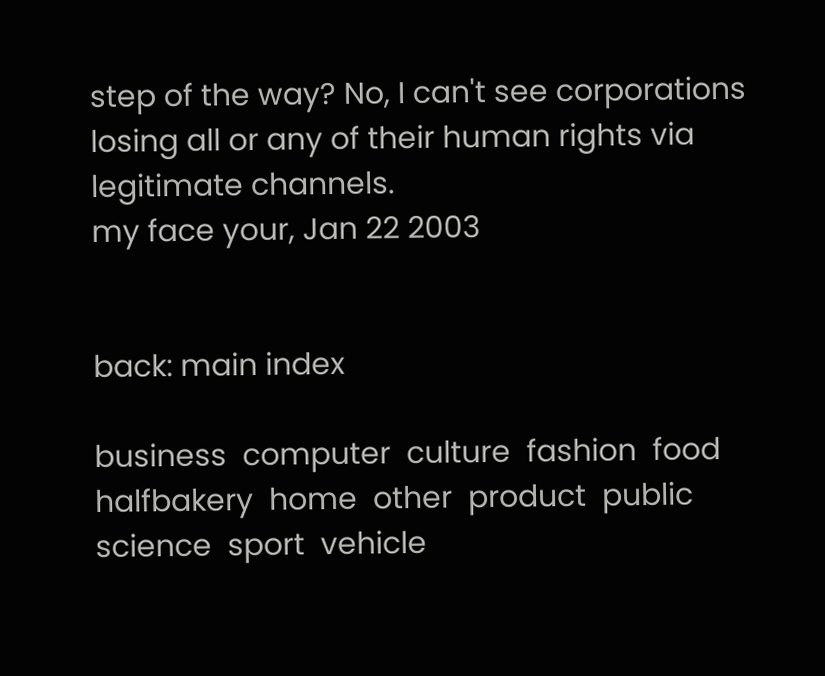step of the way? No, I can't see corporations losing all or any of their human rights via legitimate channels.
my face your, Jan 22 2003


back: main index

business  computer  culture  fashion  food  halfbakery  home  other  product  public  science  sport  vehicle